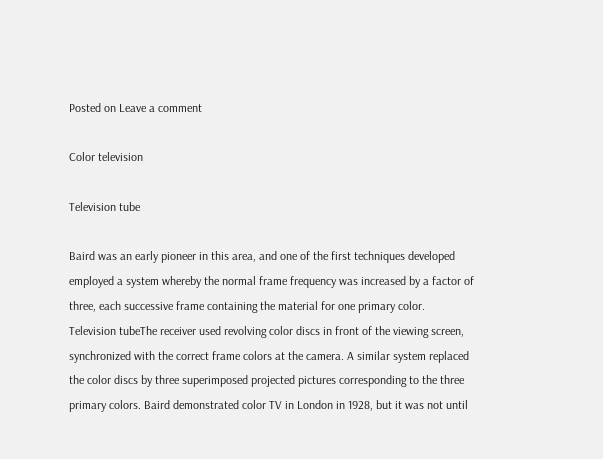Posted on Leave a comment

Color television

Television tube

Baird was an early pioneer in this area, and one of the first techniques developed employed a system whereby the normal frame frequency was increased by a factor of three, each successive frame containing the material for one primary color. Television tubeThe receiver used revolving color discs in front of the viewing screen, synchronized with the correct frame colors at the camera. A similar system replaced the color discs by three superimposed projected pictures corresponding to the three primary colors. Baird demonstrated color TV in London in 1928, but it was not until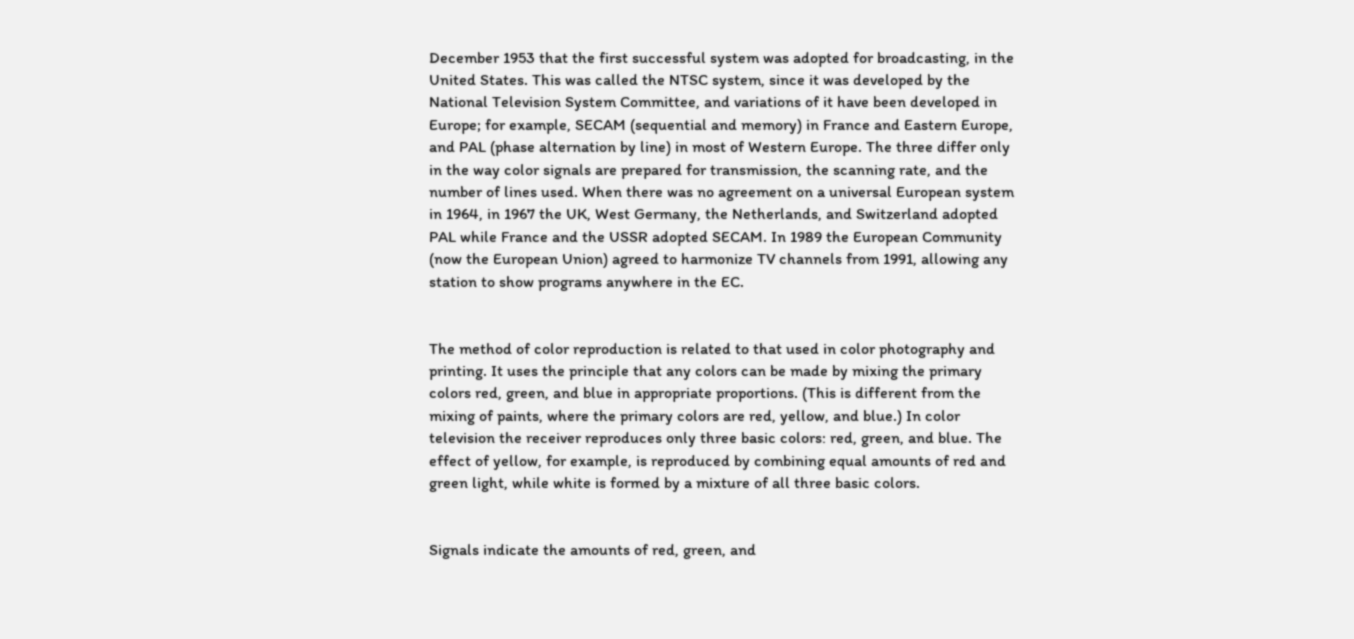December 1953 that the first successful system was adopted for broadcasting, in the United States. This was called the NTSC system, since it was developed by the National Television System Committee, and variations of it have been developed in Europe; for example, SECAM (sequential and memory) in France and Eastern Europe, and PAL (phase alternation by line) in most of Western Europe. The three differ only in the way color signals are prepared for transmission, the scanning rate, and the number of lines used. When there was no agreement on a universal European system in 1964, in 1967 the UK, West Germany, the Netherlands, and Switzerland adopted PAL while France and the USSR adopted SECAM. In 1989 the European Community (now the European Union) agreed to harmonize TV channels from 1991, allowing any station to show programs anywhere in the EC.


The method of color reproduction is related to that used in color photography and printing. It uses the principle that any colors can be made by mixing the primary colors red, green, and blue in appropriate proportions. (This is different from the mixing of paints, where the primary colors are red, yellow, and blue.) In color television the receiver reproduces only three basic colors: red, green, and blue. The effect of yellow, for example, is reproduced by combining equal amounts of red and green light, while white is formed by a mixture of all three basic colors.


Signals indicate the amounts of red, green, and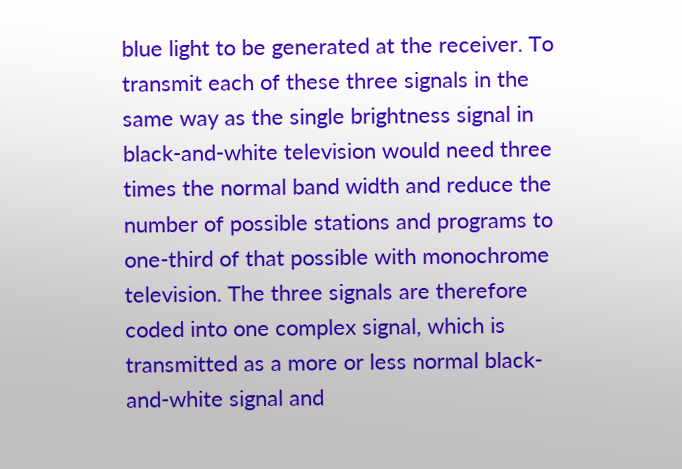blue light to be generated at the receiver. To transmit each of these three signals in the same way as the single brightness signal in black-and-white television would need three times the normal band width and reduce the number of possible stations and programs to one-third of that possible with monochrome television. The three signals are therefore coded into one complex signal, which is transmitted as a more or less normal black-and-white signal and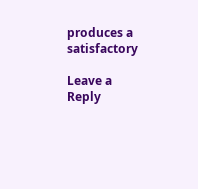produces a satisfactory

Leave a Reply